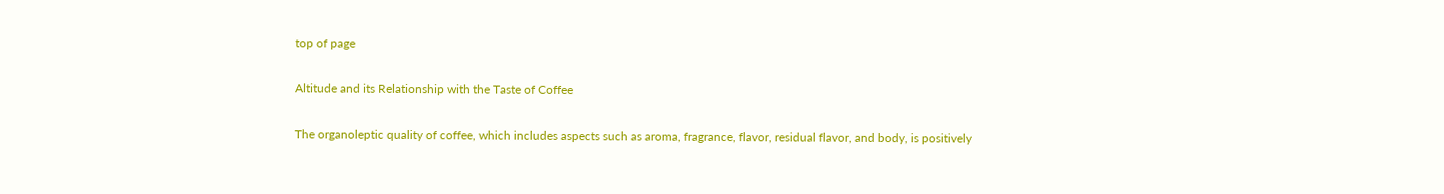top of page

Altitude and its Relationship with the Taste of Coffee

The organoleptic quality of coffee, which includes aspects such as aroma, fragrance, flavor, residual flavor, and body, is positively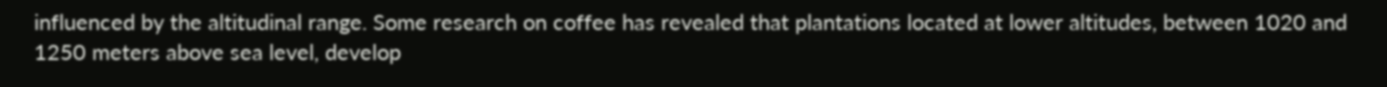influenced by the altitudinal range. Some research on coffee has revealed that plantations located at lower altitudes, between 1020 and 1250 meters above sea level, develop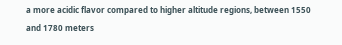a more acidic flavor compared to higher altitude regions, between 1550 and 1780 meters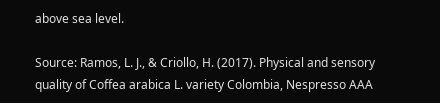above sea level.

Source: Ramos, L. J., & Criollo, H. (2017). Physical and sensory quality of Coffea arabica L. variety Colombia, Nespresso AAA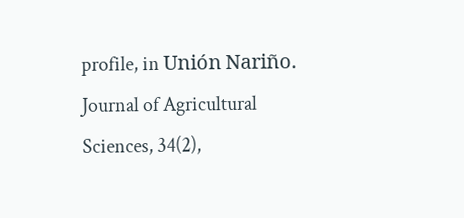profile, in Unión Nariño. Journal of Agricultural Sciences, 34(2),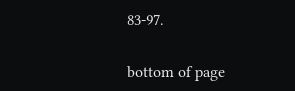83-97.


bottom of page